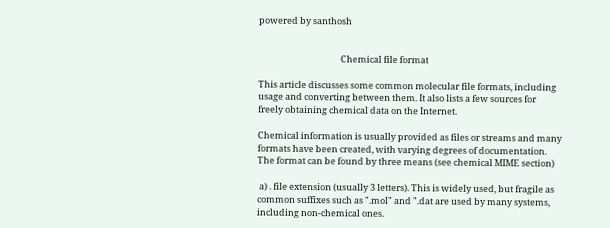powered by santhosh


                                         Chemical file format

This article discusses some common molecular file formats, including usage and converting between them. It also lists a few sources for freely obtaining chemical data on the Internet.

Chemical information is usually provided as files or streams and many formats have been created, with varying degrees of documentation. The format can be found by three means (see chemical MIME section)

 a) . file extension (usually 3 letters). This is widely used, but fragile as common suffixes such as ".mol" and ".dat are used by many systems, including non-chemical ones.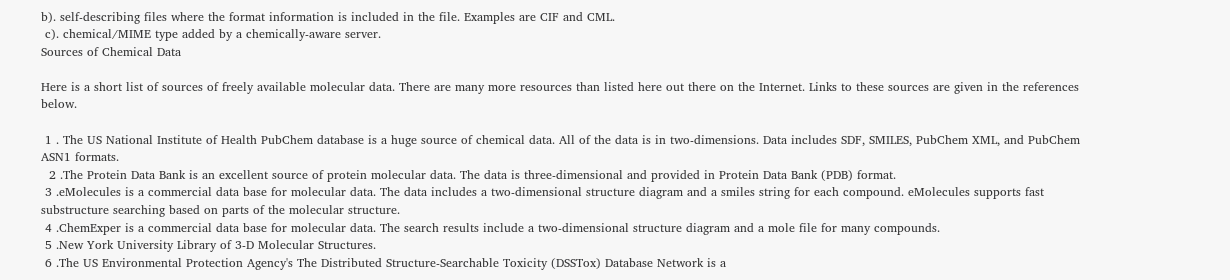b). self-describing files where the format information is included in the file. Examples are CIF and CML.
 c). chemical/MIME type added by a chemically-aware server.
Sources of Chemical Data

Here is a short list of sources of freely available molecular data. There are many more resources than listed here out there on the Internet. Links to these sources are given in the references below.

 1 . The US National Institute of Health PubChem database is a huge source of chemical data. All of the data is in two-dimensions. Data includes SDF, SMILES, PubChem XML, and PubChem ASN1 formats.
  2 .The Protein Data Bank is an excellent source of protein molecular data. The data is three-dimensional and provided in Protein Data Bank (PDB) format.
 3 .eMolecules is a commercial data base for molecular data. The data includes a two-dimensional structure diagram and a smiles string for each compound. eMolecules supports fast substructure searching based on parts of the molecular structure.
 4 .ChemExper is a commercial data base for molecular data. The search results include a two-dimensional structure diagram and a mole file for many compounds.
 5 .New York University Library of 3-D Molecular Structures.
 6 .The US Environmental Protection Agency's The Distributed Structure-Searchable Toxicity (DSSTox) Database Network is a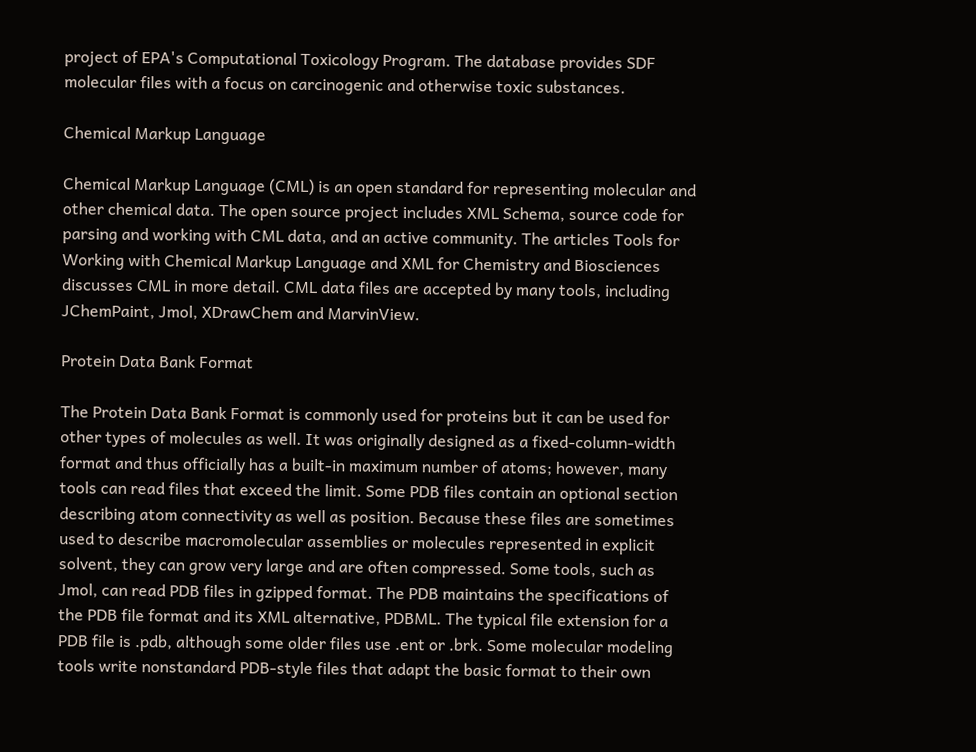project of EPA's Computational Toxicology Program. The database provides SDF molecular files with a focus on carcinogenic and otherwise toxic substances.

Chemical Markup Language

Chemical Markup Language (CML) is an open standard for representing molecular and other chemical data. The open source project includes XML Schema, source code for parsing and working with CML data, and an active community. The articles Tools for Working with Chemical Markup Language and XML for Chemistry and Biosciences discusses CML in more detail. CML data files are accepted by many tools, including JChemPaint, Jmol, XDrawChem and MarvinView.

Protein Data Bank Format

The Protein Data Bank Format is commonly used for proteins but it can be used for other types of molecules as well. It was originally designed as a fixed-column-width format and thus officially has a built-in maximum number of atoms; however, many tools can read files that exceed the limit. Some PDB files contain an optional section describing atom connectivity as well as position. Because these files are sometimes used to describe macromolecular assemblies or molecules represented in explicit solvent, they can grow very large and are often compressed. Some tools, such as Jmol, can read PDB files in gzipped format. The PDB maintains the specifications of the PDB file format and its XML alternative, PDBML. The typical file extension for a PDB file is .pdb, although some older files use .ent or .brk. Some molecular modeling tools write nonstandard PDB-style files that adapt the basic format to their own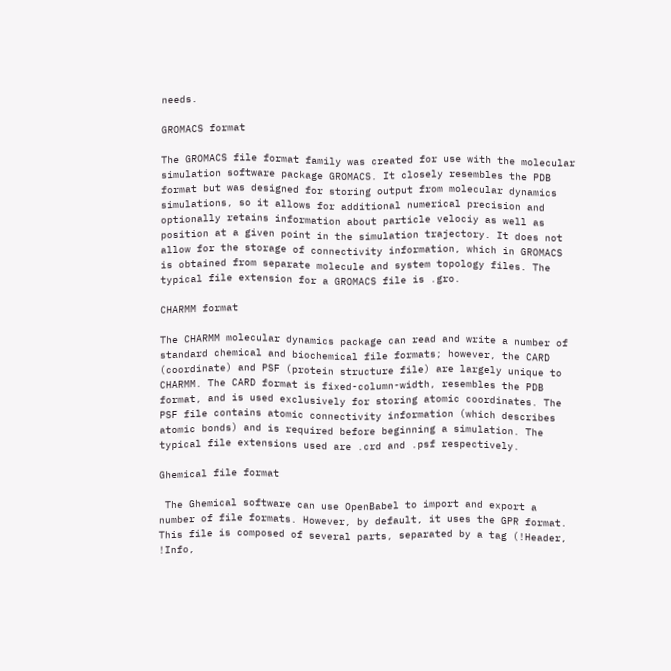needs.

GROMACS format

The GROMACS file format family was created for use with the molecular simulation software package GROMACS. It closely resembles the PDB format but was designed for storing output from molecular dynamics simulations, so it allows for additional numerical precision and optionally retains information about particle velociy as well as position at a given point in the simulation trajectory. It does not allow for the storage of connectivity information, which in GROMACS is obtained from separate molecule and system topology files. The typical file extension for a GROMACS file is .gro.

CHARMM format

The CHARMM molecular dynamics package can read and write a number of standard chemical and biochemical file formats; however, the CARD (coordinate) and PSF (protein structure file) are largely unique to CHARMM. The CARD format is fixed-column-width, resembles the PDB format, and is used exclusively for storing atomic coordinates. The PSF file contains atomic connectivity information (which describes atomic bonds) and is required before beginning a simulation. The typical file extensions used are .crd and .psf respectively.

Ghemical file format

 The Ghemical software can use OpenBabel to import and export a number of file formats. However, by default, it uses the GPR format. This file is composed of several parts, separated by a tag (!Header, !Info,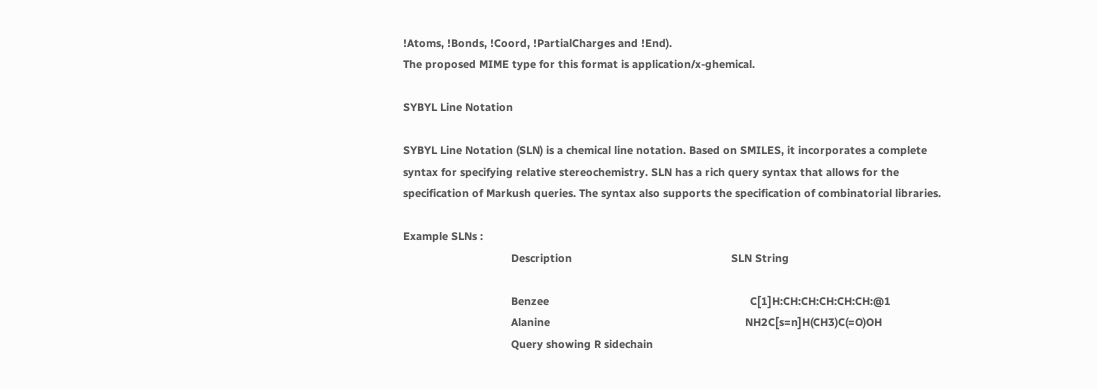!Atoms, !Bonds, !Coord, !PartialCharges and !End).
The proposed MIME type for this format is application/x-ghemical.

SYBYL Line Notation

SYBYL Line Notation (SLN) is a chemical line notation. Based on SMILES, it incorporates a complete syntax for specifying relative stereochemistry. SLN has a rich query syntax that allows for the specification of Markush queries. The syntax also supports the specification of combinatorial libraries.

Example SLNs :
                                    Description                                                     SLN String

                                    Benzee                                                                   C[1]H:CH:CH:CH:CH:CH:@1
                                    Alanine                                                                 NH2C[s=n]H(CH3)C(=O)OH
                                    Query showing R sidechain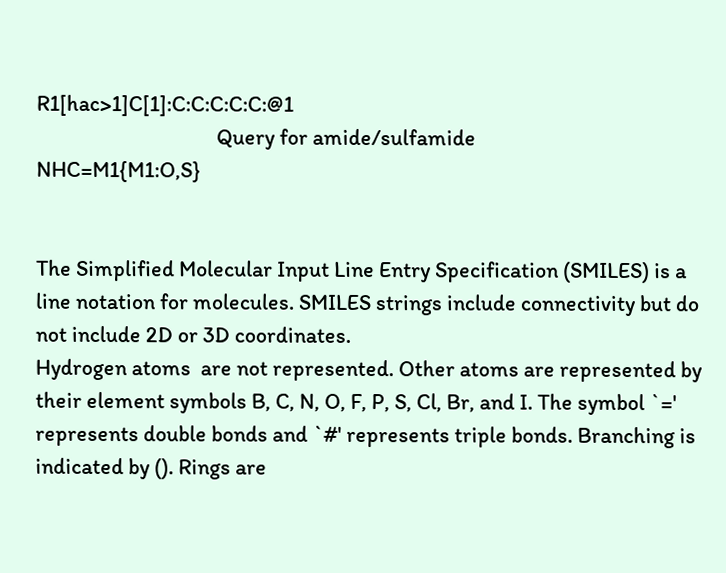R1[hac>1]C[1]:C:C:C:C:C:@1
                                    Query for amide/sulfamide                          NHC=M1{M1:O,S}


The Simplified Molecular Input Line Entry Specification (SMILES) is a line notation for molecules. SMILES strings include connectivity but do not include 2D or 3D coordinates.
Hydrogen atoms  are not represented. Other atoms are represented by their element symbols B, C, N, O, F, P, S, Cl, Br, and I. The symbol `=' represents double bonds and `#' represents triple bonds. Branching is indicated by (). Rings are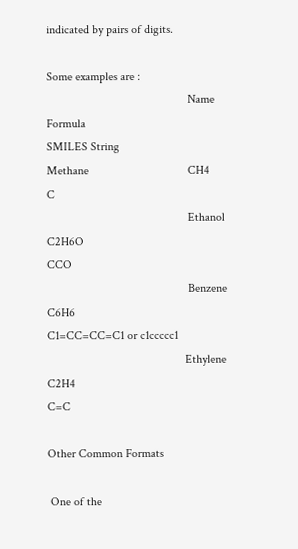indicated by pairs of digits.

Some examples are :
                                               Name                                       Formula                                              SMILES String
Methane                                 CH4                                                       C
                                               Ethanol                                   C2H6O                                                 CCO
                                               Benzene                                  C6H6                                                    C1=CC=CC=C1 or c1ccccc1
                                              Ethylene                                 C2H4                                                     C=C

Other Common Formats

 One of the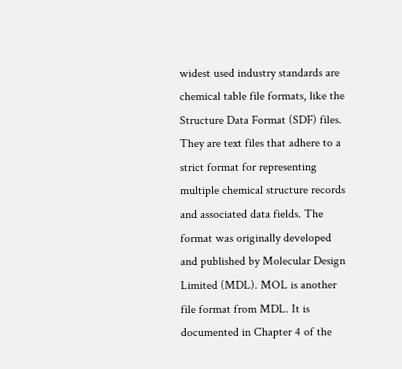widest used industry standards are chemical table file formats, like the Structure Data Format (SDF) files. They are text files that adhere to a strict format for representing multiple chemical structure records and associated data fields. The format was originally developed and published by Molecular Design Limited (MDL). MOL is another file format from MDL. It is documented in Chapter 4 of the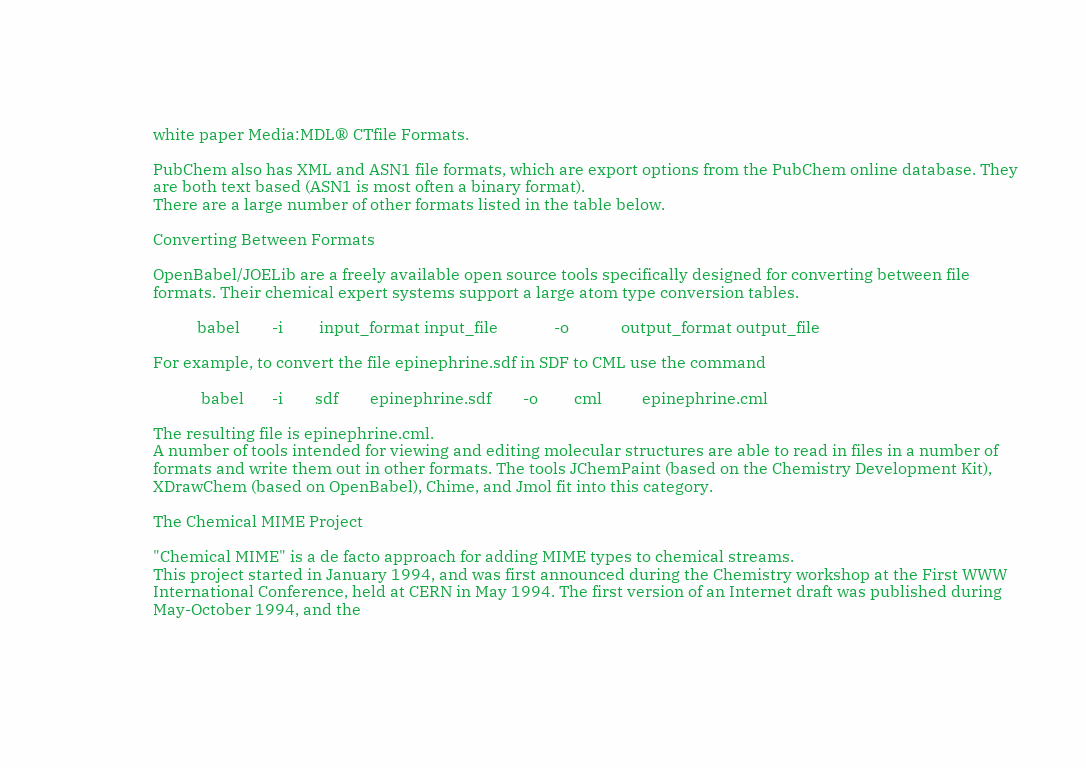white paper Media:MDL® CTfile Formats.

PubChem also has XML and ASN1 file formats, which are export options from the PubChem online database. They are both text based (ASN1 is most often a binary format).
There are a large number of other formats listed in the table below.

Converting Between Formats

OpenBabel/JOELib are a freely available open source tools specifically designed for converting between file formats. Their chemical expert systems support a large atom type conversion tables.

           babel        -i         input_format input_file              -o             output_format output_file

For example, to convert the file epinephrine.sdf in SDF to CML use the command

            babel       -i        sdf        epinephrine.sdf        -o         cml          epinephrine.cml

The resulting file is epinephrine.cml.
A number of tools intended for viewing and editing molecular structures are able to read in files in a number of formats and write them out in other formats. The tools JChemPaint (based on the Chemistry Development Kit), XDrawChem (based on OpenBabel), Chime, and Jmol fit into this category.

The Chemical MIME Project

"Chemical MIME" is a de facto approach for adding MIME types to chemical streams.
This project started in January 1994, and was first announced during the Chemistry workshop at the First WWW International Conference, held at CERN in May 1994. The first version of an Internet draft was published during May-October 1994, and the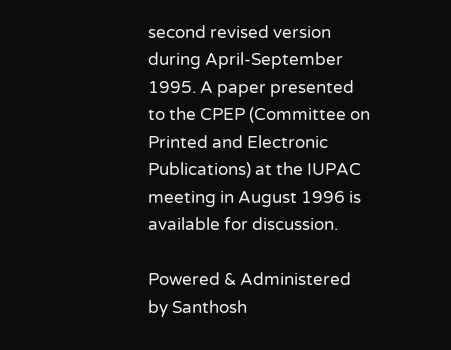second revised version during April-September 1995. A paper presented to the CPEP (Committee on Printed and Electronic Publications) at the IUPAC meeting in August 1996 is available for discussion.

Powered & Administered by Santhosh